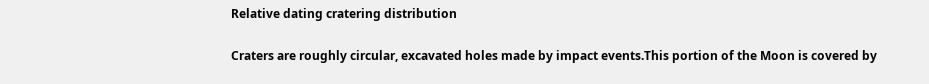Relative dating cratering distribution

Craters are roughly circular, excavated holes made by impact events.This portion of the Moon is covered by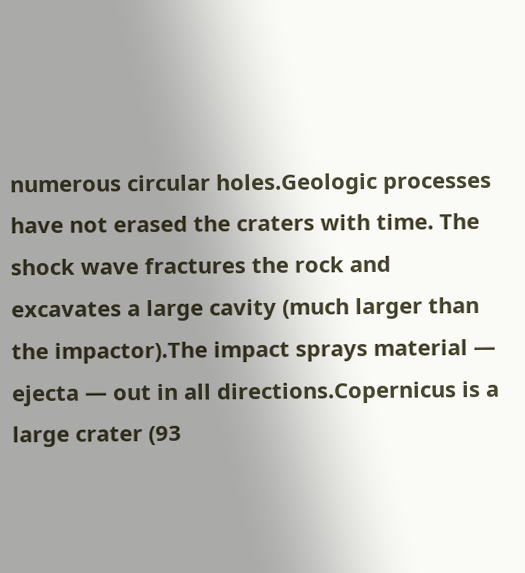numerous circular holes.Geologic processes have not erased the craters with time. The shock wave fractures the rock and excavates a large cavity (much larger than the impactor).The impact sprays material — ejecta — out in all directions.Copernicus is a large crater (93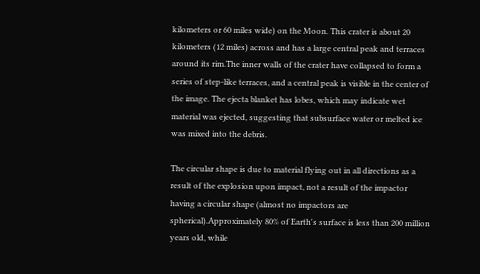kilometers or 60 miles wide) on the Moon. This crater is about 20 kilometers (12 miles) across and has a large central peak and terraces around its rim.The inner walls of the crater have collapsed to form a series of step-like terraces, and a central peak is visible in the center of the image. The ejecta blanket has lobes, which may indicate wet material was ejected, suggesting that subsurface water or melted ice was mixed into the debris.

The circular shape is due to material flying out in all directions as a result of the explosion upon impact, not a result of the impactor having a circular shape (almost no impactors are spherical).Approximately 80% of Earth's surface is less than 200 million years old, while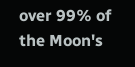over 99% of the Moon's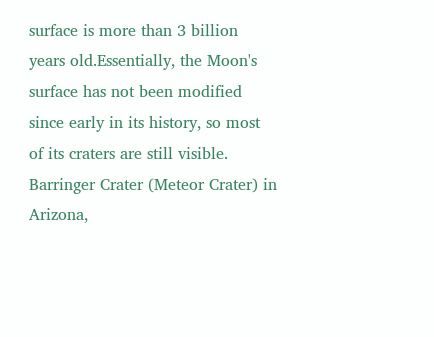surface is more than 3 billion years old.Essentially, the Moon's surface has not been modified since early in its history, so most of its craters are still visible. Barringer Crater (Meteor Crater) in Arizona,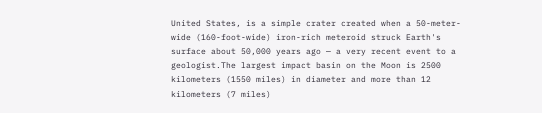United States, is a simple crater created when a 50-meter-wide (160-foot-wide) iron-rich meteroid struck Earth's surface about 50,000 years ago — a very recent event to a geologist.The largest impact basin on the Moon is 2500 kilometers (1550 miles) in diameter and more than 12 kilometers (7 miles)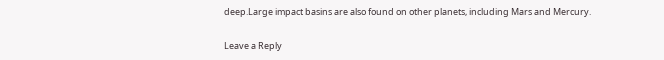deep.Large impact basins are also found on other planets, including Mars and Mercury.

Leave a Reply